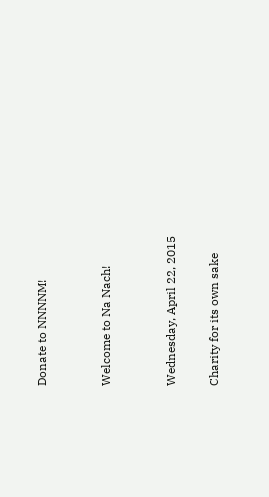Donate to NNNNM!


Welcome to Na Nach!


Wednesday, April 22, 2015

Charity for its own sake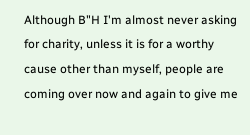Although B"H I'm almost never asking for charity, unless it is for a worthy cause other than myself, people are coming over now and again to give me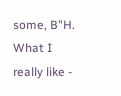some, B"H. What I really like -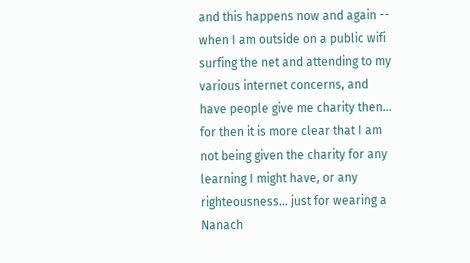and this happens now and again -- when I am outside on a public wifi surfing the net and attending to my various internet concerns, and have people give me charity then... for then it is more clear that I am not being given the charity for any learning I might have, or any righteousness... just for wearing a Nanach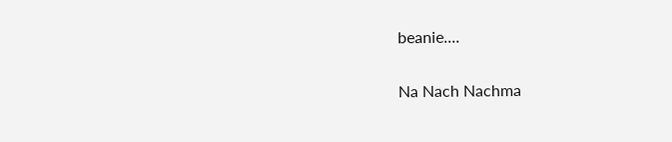beanie....

Na Nach Nachma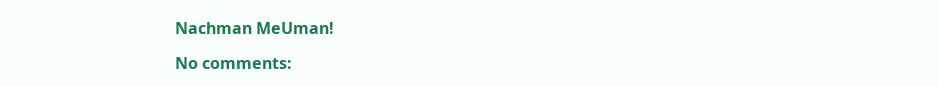Nachman MeUman!

No comments: